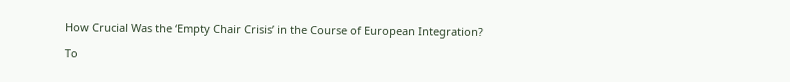How Crucial Was the ‘Empty Chair Crisis’ in the Course of European Integration?

To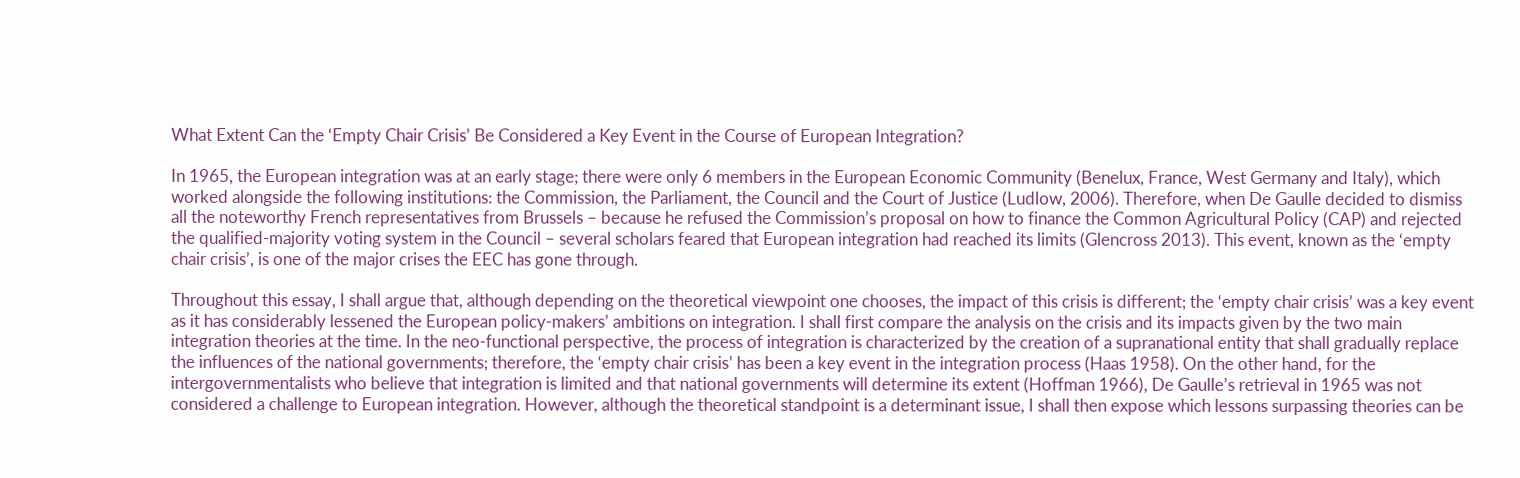What Extent Can the ‘Empty Chair Crisis’ Be Considered a Key Event in the Course of European Integration?

In 1965, the European integration was at an early stage; there were only 6 members in the European Economic Community (Benelux, France, West Germany and Italy), which worked alongside the following institutions: the Commission, the Parliament, the Council and the Court of Justice (Ludlow, 2006). Therefore, when De Gaulle decided to dismiss all the noteworthy French representatives from Brussels – because he refused the Commission’s proposal on how to finance the Common Agricultural Policy (CAP) and rejected the qualified-majority voting system in the Council – several scholars feared that European integration had reached its limits (Glencross 2013). This event, known as the ‘empty chair crisis’, is one of the major crises the EEC has gone through.

Throughout this essay, I shall argue that, although depending on the theoretical viewpoint one chooses, the impact of this crisis is different; the ‘empty chair crisis’ was a key event as it has considerably lessened the European policy-makers’ ambitions on integration. I shall first compare the analysis on the crisis and its impacts given by the two main integration theories at the time. In the neo-functional perspective, the process of integration is characterized by the creation of a supranational entity that shall gradually replace the influences of the national governments; therefore, the ‘empty chair crisis’ has been a key event in the integration process (Haas 1958). On the other hand, for the intergovernmentalists who believe that integration is limited and that national governments will determine its extent (Hoffman 1966), De Gaulle’s retrieval in 1965 was not considered a challenge to European integration. However, although the theoretical standpoint is a determinant issue, I shall then expose which lessons surpassing theories can be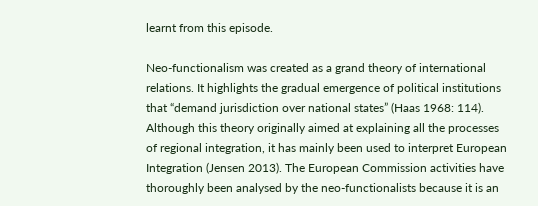learnt from this episode.

Neo-functionalism was created as a grand theory of international relations. It highlights the gradual emergence of political institutions that “demand jurisdiction over national states” (Haas 1968: 114). Although this theory originally aimed at explaining all the processes of regional integration, it has mainly been used to interpret European Integration (Jensen 2013). The European Commission activities have thoroughly been analysed by the neo-functionalists because it is an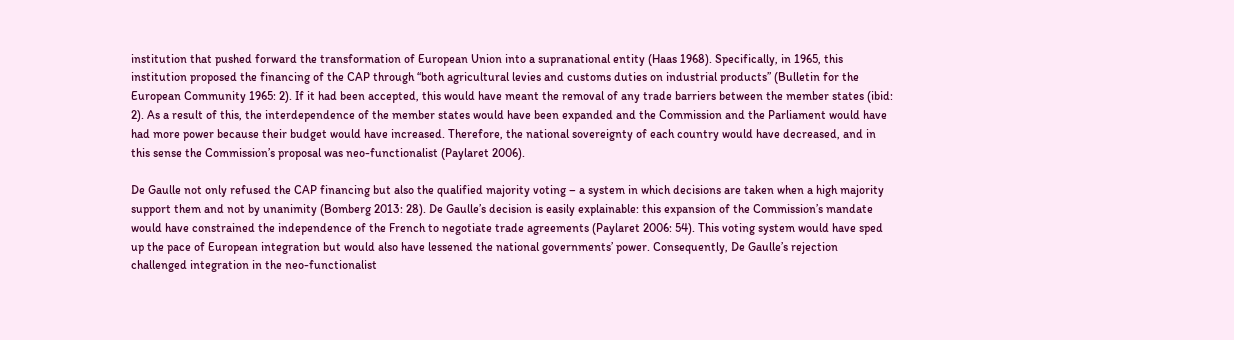institution that pushed forward the transformation of European Union into a supranational entity (Haas 1968). Specifically, in 1965, this institution proposed the financing of the CAP through “both agricultural levies and customs duties on industrial products” (Bulletin for the European Community 1965: 2). If it had been accepted, this would have meant the removal of any trade barriers between the member states (ibid: 2). As a result of this, the interdependence of the member states would have been expanded and the Commission and the Parliament would have had more power because their budget would have increased. Therefore, the national sovereignty of each country would have decreased, and in this sense the Commission’s proposal was neo-functionalist (Paylaret 2006).

De Gaulle not only refused the CAP financing but also the qualified majority voting – a system in which decisions are taken when a high majority support them and not by unanimity (Bomberg 2013: 28). De Gaulle’s decision is easily explainable: this expansion of the Commission’s mandate would have constrained the independence of the French to negotiate trade agreements (Paylaret 2006: 54). This voting system would have sped up the pace of European integration but would also have lessened the national governments’ power. Consequently, De Gaulle’s rejection challenged integration in the neo-functionalist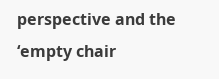perspective and the ‘empty chair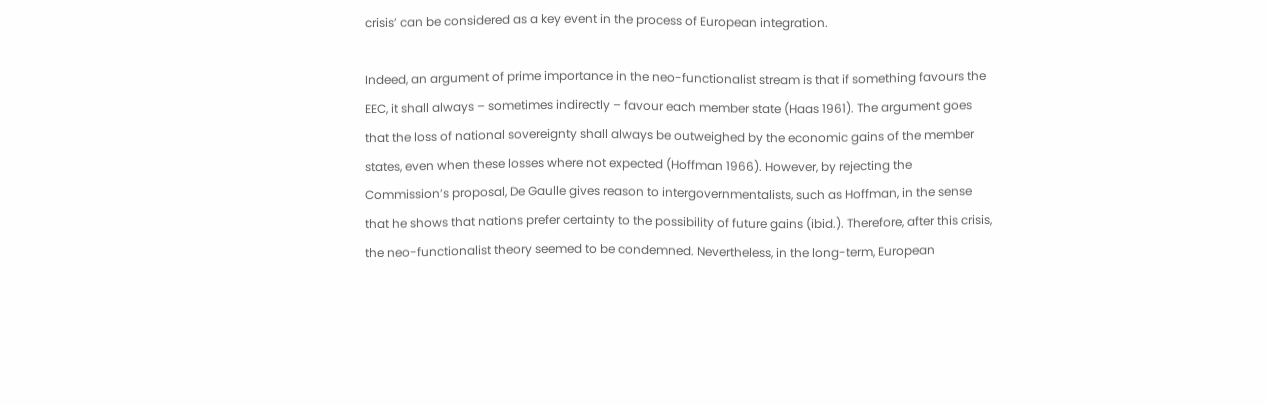crisis’ can be considered as a key event in the process of European integration.

Indeed, an argument of prime importance in the neo-functionalist stream is that if something favours the EEC, it shall always – sometimes indirectly – favour each member state (Haas 1961). The argument goes that the loss of national sovereignty shall always be outweighed by the economic gains of the member states, even when these losses where not expected (Hoffman 1966). However, by rejecting the Commission’s proposal, De Gaulle gives reason to intergovernmentalists, such as Hoffman, in the sense that he shows that nations prefer certainty to the possibility of future gains (ibid.). Therefore, after this crisis, the neo-functionalist theory seemed to be condemned. Nevertheless, in the long-term, European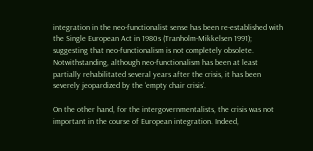integration in the neo-functionalist sense has been re-established with the Single European Act in 1980s (Tranholm-Mikkelsen 1991); suggesting that neo-functionalism is not completely obsolete. Notwithstanding, although neo-functionalism has been at least partially rehabilitated several years after the crisis, it has been severely jeopardized by the ‘empty chair crisis’.

On the other hand, for the intergovernmentalists, the crisis was not important in the course of European integration. Indeed,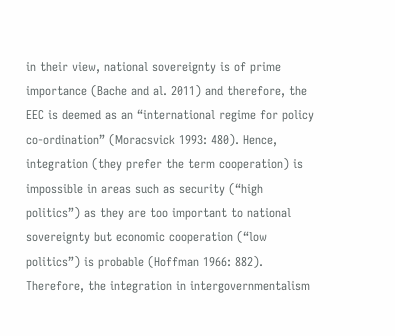in their view, national sovereignty is of prime importance (Bache and al. 2011) and therefore, the EEC is deemed as an “international regime for policy co-ordination” (Moracsvick 1993: 480). Hence, integration (they prefer the term cooperation) is impossible in areas such as security (“high politics”) as they are too important to national sovereignty but economic cooperation (“low politics”) is probable (Hoffman 1966: 882). Therefore, the integration in intergovernmentalism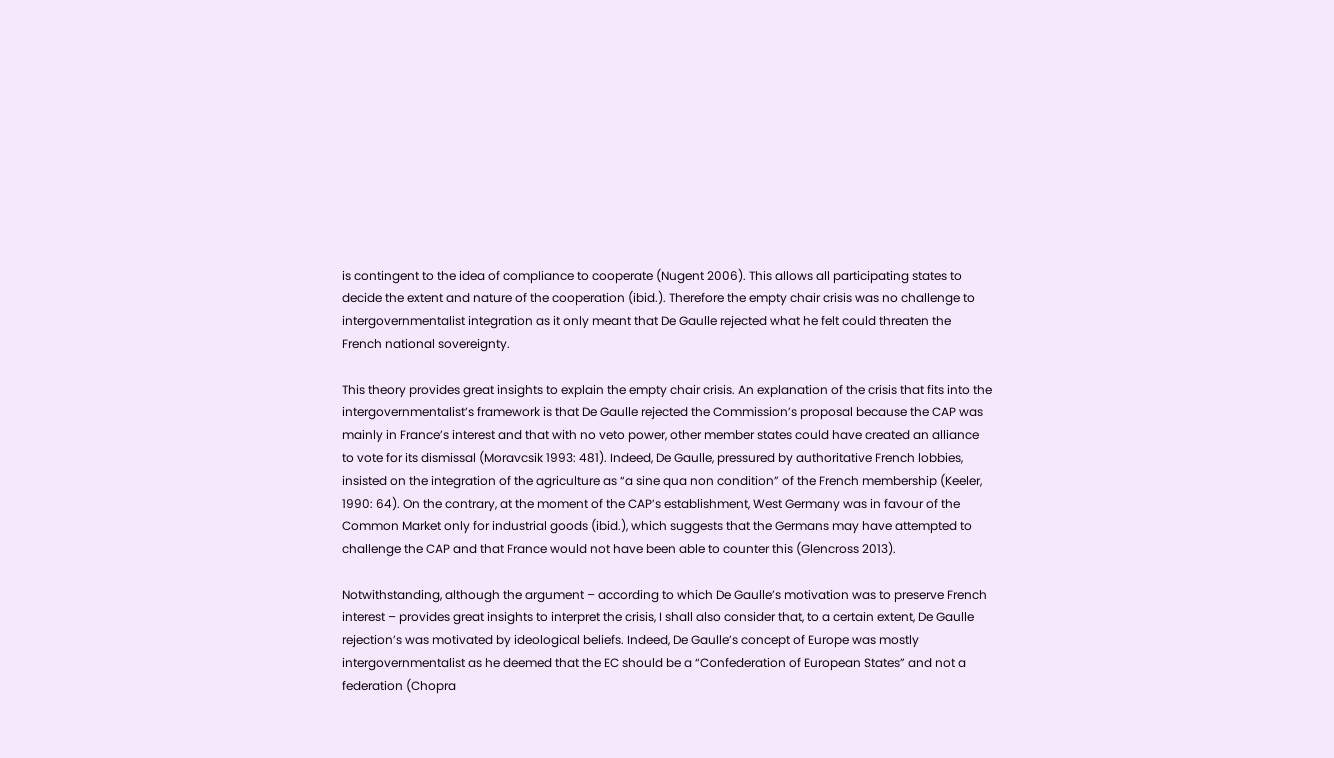is contingent to the idea of compliance to cooperate (Nugent 2006). This allows all participating states to decide the extent and nature of the cooperation (ibid.). Therefore the empty chair crisis was no challenge to intergovernmentalist integration as it only meant that De Gaulle rejected what he felt could threaten the French national sovereignty.

This theory provides great insights to explain the empty chair crisis. An explanation of the crisis that fits into the intergovernmentalist’s framework is that De Gaulle rejected the Commission’s proposal because the CAP was mainly in France’s interest and that with no veto power, other member states could have created an alliance to vote for its dismissal (Moravcsik 1993: 481). Indeed, De Gaulle, pressured by authoritative French lobbies, insisted on the integration of the agriculture as “a sine qua non condition” of the French membership (Keeler, 1990: 64). On the contrary, at the moment of the CAP’s establishment, West Germany was in favour of the Common Market only for industrial goods (ibid.), which suggests that the Germans may have attempted to challenge the CAP and that France would not have been able to counter this (Glencross 2013).

Notwithstanding, although the argument – according to which De Gaulle’s motivation was to preserve French interest – provides great insights to interpret the crisis, I shall also consider that, to a certain extent, De Gaulle rejection’s was motivated by ideological beliefs. Indeed, De Gaulle’s concept of Europe was mostly intergovernmentalist as he deemed that the EC should be a “Confederation of European States” and not a federation (Chopra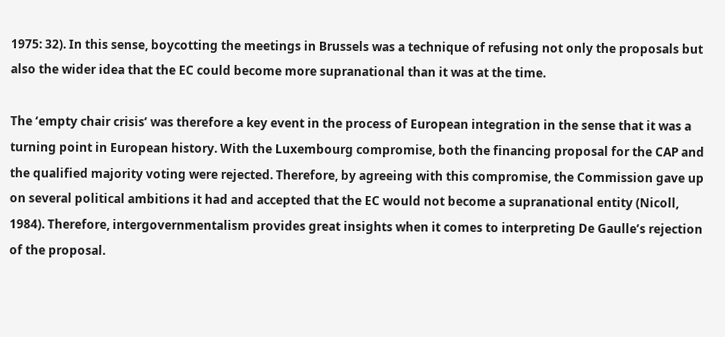1975: 32). In this sense, boycotting the meetings in Brussels was a technique of refusing not only the proposals but also the wider idea that the EC could become more supranational than it was at the time.

The ‘empty chair crisis’ was therefore a key event in the process of European integration in the sense that it was a turning point in European history. With the Luxembourg compromise, both the financing proposal for the CAP and the qualified majority voting were rejected. Therefore, by agreeing with this compromise, the Commission gave up on several political ambitions it had and accepted that the EC would not become a supranational entity (Nicoll, 1984). Therefore, intergovernmentalism provides great insights when it comes to interpreting De Gaulle’s rejection of the proposal.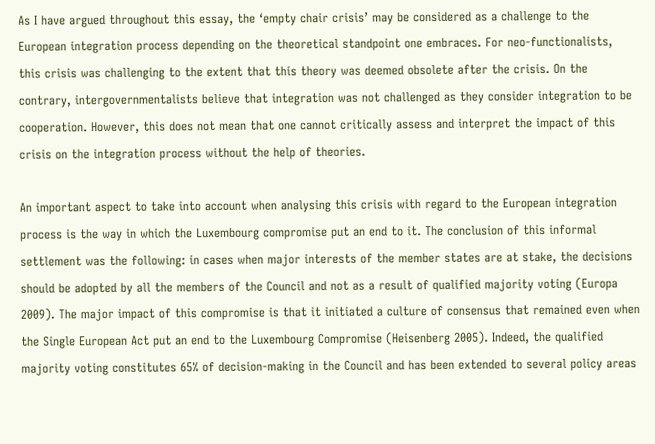As I have argued throughout this essay, the ‘empty chair crisis’ may be considered as a challenge to the European integration process depending on the theoretical standpoint one embraces. For neo-functionalists, this crisis was challenging to the extent that this theory was deemed obsolete after the crisis. On the contrary, intergovernmentalists believe that integration was not challenged as they consider integration to be cooperation. However, this does not mean that one cannot critically assess and interpret the impact of this crisis on the integration process without the help of theories.

An important aspect to take into account when analysing this crisis with regard to the European integration process is the way in which the Luxembourg compromise put an end to it. The conclusion of this informal settlement was the following: in cases when major interests of the member states are at stake, the decisions should be adopted by all the members of the Council and not as a result of qualified majority voting (Europa 2009). The major impact of this compromise is that it initiated a culture of consensus that remained even when the Single European Act put an end to the Luxembourg Compromise (Heisenberg 2005). Indeed, the qualified majority voting constitutes 65% of decision-making in the Council and has been extended to several policy areas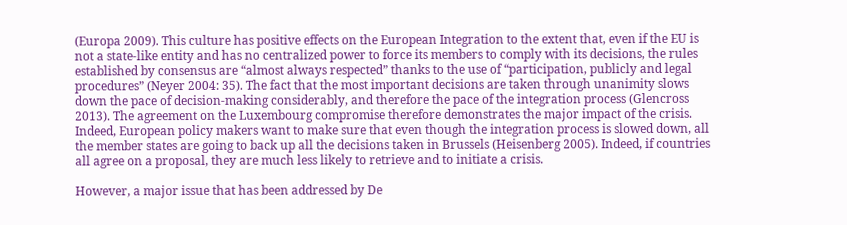(Europa 2009). This culture has positive effects on the European Integration to the extent that, even if the EU is not a state-like entity and has no centralized power to force its members to comply with its decisions, the rules established by consensus are “almost always respected” thanks to the use of “participation, publicly and legal procedures” (Neyer 2004: 35). The fact that the most important decisions are taken through unanimity slows down the pace of decision-making considerably, and therefore the pace of the integration process (Glencross 2013). The agreement on the Luxembourg compromise therefore demonstrates the major impact of the crisis. Indeed, European policy makers want to make sure that even though the integration process is slowed down, all the member states are going to back up all the decisions taken in Brussels (Heisenberg 2005). Indeed, if countries all agree on a proposal, they are much less likely to retrieve and to initiate a crisis.

However, a major issue that has been addressed by De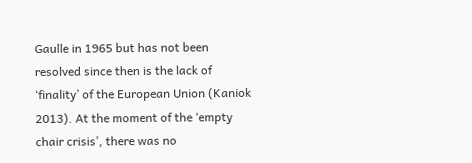Gaulle in 1965 but has not been resolved since then is the lack of ‘finality’ of the European Union (Kaniok 2013). At the moment of the ‘empty chair crisis’, there was no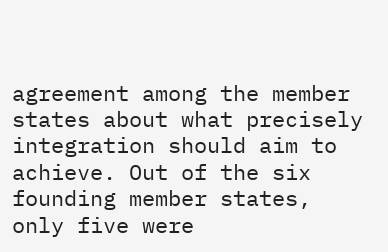agreement among the member states about what precisely integration should aim to achieve. Out of the six founding member states, only five were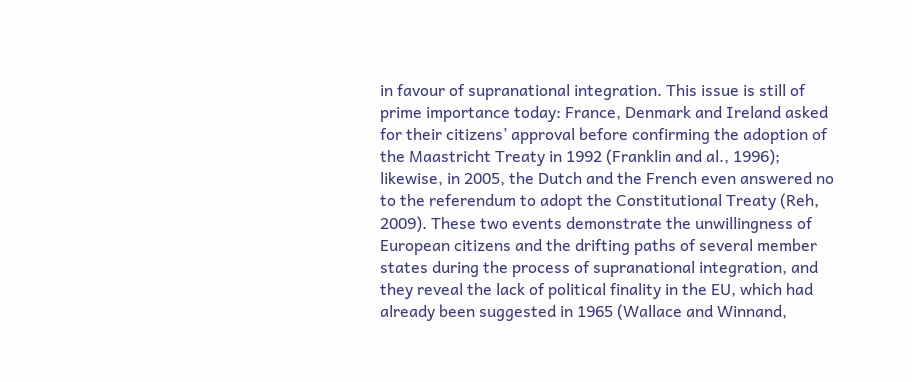in favour of supranational integration. This issue is still of prime importance today: France, Denmark and Ireland asked for their citizens’ approval before confirming the adoption of the Maastricht Treaty in 1992 (Franklin and al., 1996); likewise, in 2005, the Dutch and the French even answered no to the referendum to adopt the Constitutional Treaty (Reh, 2009). These two events demonstrate the unwillingness of European citizens and the drifting paths of several member states during the process of supranational integration, and they reveal the lack of political finality in the EU, which had already been suggested in 1965 (Wallace and Winnand,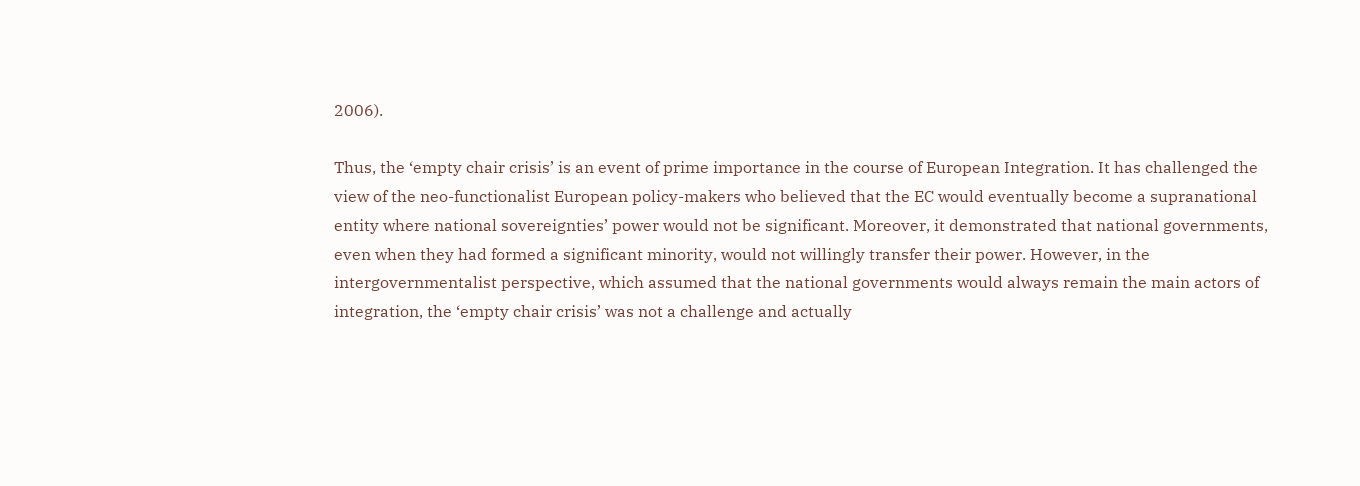2006).

Thus, the ‘empty chair crisis’ is an event of prime importance in the course of European Integration. It has challenged the view of the neo-functionalist European policy-makers who believed that the EC would eventually become a supranational entity where national sovereignties’ power would not be significant. Moreover, it demonstrated that national governments, even when they had formed a significant minority, would not willingly transfer their power. However, in the intergovernmentalist perspective, which assumed that the national governments would always remain the main actors of integration, the ‘empty chair crisis’ was not a challenge and actually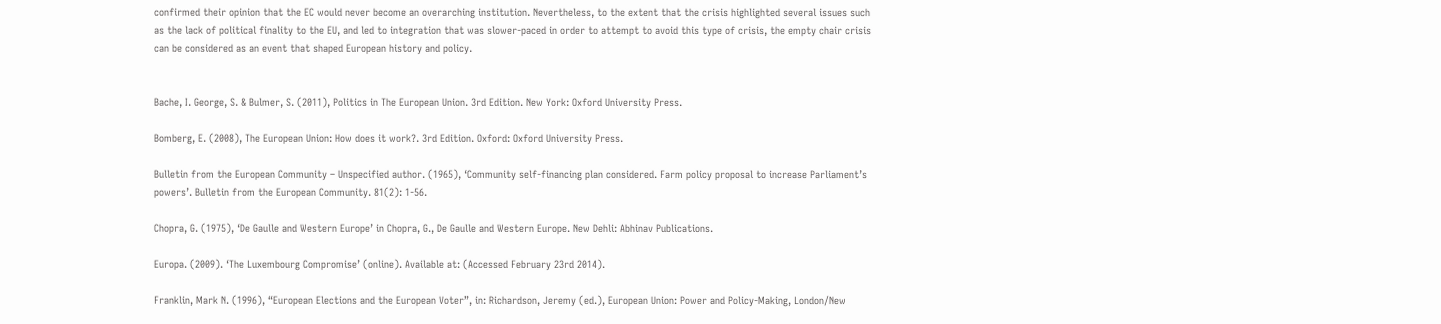confirmed their opinion that the EC would never become an overarching institution. Nevertheless, to the extent that the crisis highlighted several issues such as the lack of political finality to the EU, and led to integration that was slower-paced in order to attempt to avoid this type of crisis, the empty chair crisis can be considered as an event that shaped European history and policy.


Bache, I. George, S. & Bulmer, S. (2011), Politics in The European Union. 3rd Edition. New York: Oxford University Press.

Bomberg, E. (2008), The European Union: How does it work?. 3rd Edition. Oxford: Oxford University Press.

Bulletin from the European Community – Unspecified author. (1965), ‘Community self-financing plan considered. Farm policy proposal to increase Parliament’s powers’. Bulletin from the European Community. 81(2): 1-56.

Chopra, G. (1975), ‘De Gaulle and Western Europe’ in Chopra, G., De Gaulle and Western Europe. New Dehli: Abhinav Publications.

Europa. (2009). ‘The Luxembourg Compromise’ (online). Available at: (Accessed February 23rd 2014).

Franklin, Mark N. (1996), “European Elections and the European Voter”, in: Richardson, Jeremy (ed.), European Union: Power and Policy-Making, London/New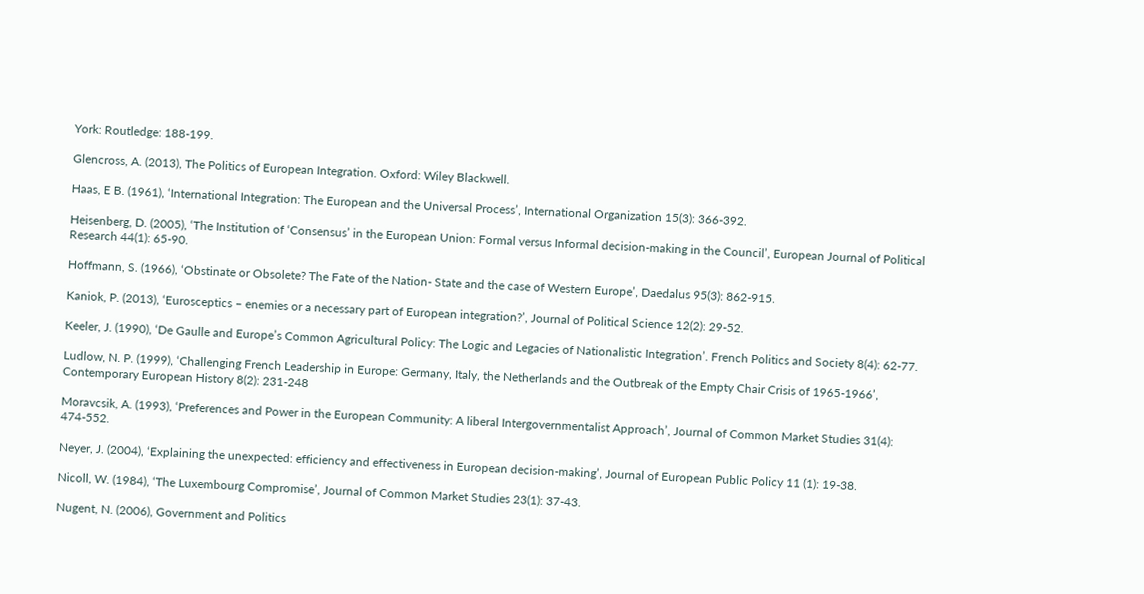York: Routledge: 188-199.

Glencross, A. (2013), The Politics of European Integration. Oxford: Wiley Blackwell.

Haas, E B. (1961), ‘International Integration: The European and the Universal Process’, International Organization 15(3): 366-392.

Heisenberg, D. (2005), ‘The Institution of ‘Consensus’ in the European Union: Formal versus Informal decision-making in the Council’, European Journal of Political Research 44(1): 65-90.

Hoffmann, S. (1966), ‘Obstinate or Obsolete? The Fate of the Nation- State and the case of Western Europe’, Daedalus 95(3): 862-915.

Kaniok, P. (2013), ‘Eurosceptics – enemies or a necessary part of European integration?’, Journal of Political Science 12(2): 29-52.

Keeler, J. (1990), ‘De Gaulle and Europe’s Common Agricultural Policy: The Logic and Legacies of Nationalistic Integration’. French Politics and Society 8(4): 62-77.

Ludlow, N. P. (1999), ‘Challenging French Leadership in Europe: Germany, Italy, the Netherlands and the Outbreak of the Empty Chair Crisis of 1965-1966’, Contemporary European History 8(2): 231-248

Moravcsik, A. (1993), ‘Preferences and Power in the European Community: A liberal Intergovernmentalist Approach’, Journal of Common Market Studies 31(4): 474-552.

Neyer, J. (2004), ‘Explaining the unexpected: efficiency and effectiveness in European decision-making’, Journal of European Public Policy 11 (1): 19-38.

Nicoll, W. (1984), ‘The Luxembourg Compromise’, Journal of Common Market Studies 23(1): 37-43.

Nugent, N. (2006), Government and Politics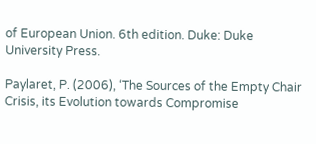of European Union. 6th edition. Duke: Duke University Press.

Paylaret, P. (2006), ‘The Sources of the Empty Chair Crisis, its Evolution towards Compromise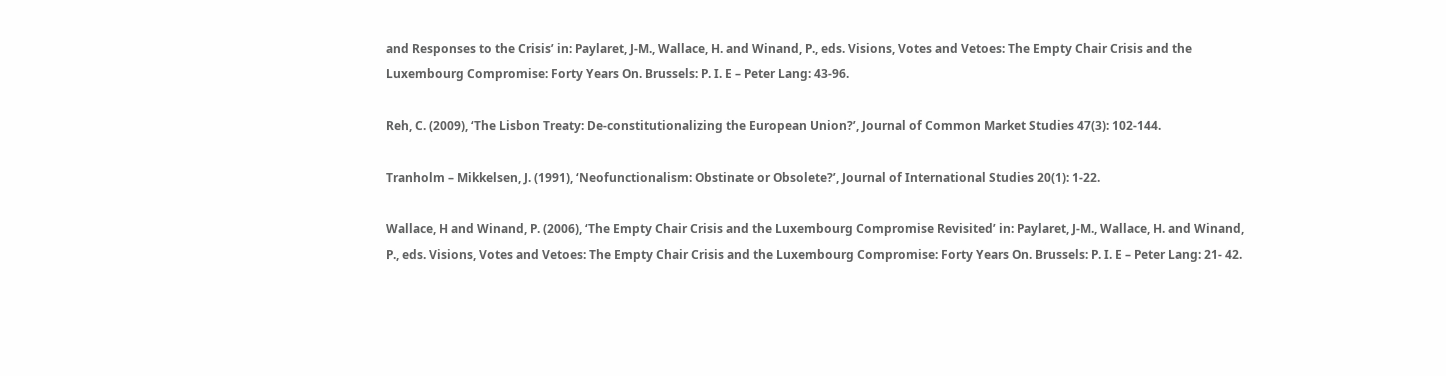and Responses to the Crisis’ in: Paylaret, J-M., Wallace, H. and Winand, P., eds. Visions, Votes and Vetoes: The Empty Chair Crisis and the Luxembourg Compromise: Forty Years On. Brussels: P. I. E – Peter Lang: 43-96.

Reh, C. (2009), ‘The Lisbon Treaty: De-constitutionalizing the European Union?’, Journal of Common Market Studies 47(3): 102-144.

Tranholm – Mikkelsen, J. (1991), ‘Neofunctionalism: Obstinate or Obsolete?’, Journal of International Studies 20(1): 1-22.

Wallace, H and Winand, P. (2006), ‘The Empty Chair Crisis and the Luxembourg Compromise Revisited’ in: Paylaret, J-M., Wallace, H. and Winand, P., eds. Visions, Votes and Vetoes: The Empty Chair Crisis and the Luxembourg Compromise: Forty Years On. Brussels: P. I. E – Peter Lang: 21- 42.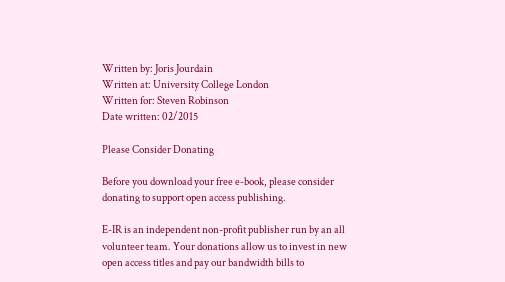Written by: Joris Jourdain
Written at: University College London
Written for: Steven Robinson
Date written: 02/2015

Please Consider Donating

Before you download your free e-book, please consider donating to support open access publishing.

E-IR is an independent non-profit publisher run by an all volunteer team. Your donations allow us to invest in new open access titles and pay our bandwidth bills to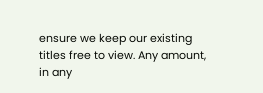ensure we keep our existing titles free to view. Any amount, in any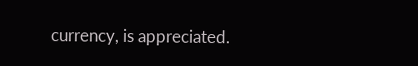currency, is appreciated.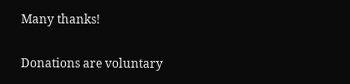Many thanks!

Donations are voluntary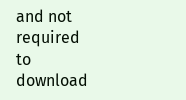and not required to download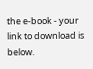the e-book - your link to download is below.